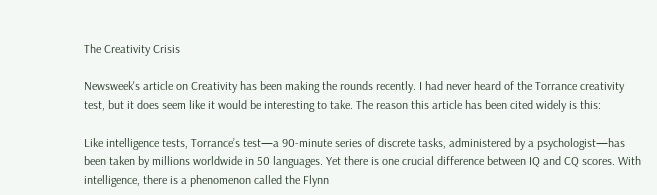The Creativity Crisis

Newsweek's article on Creativity has been making the rounds recently. I had never heard of the Torrance creativity test, but it does seem like it would be interesting to take. The reason this article has been cited widely is this:

Like intelligence tests, Torrance’s test—a 90-minute series of discrete tasks, administered by a psychologist—has been taken by millions worldwide in 50 languages. Yet there is one crucial difference between IQ and CQ scores. With intelligence, there is a phenomenon called the Flynn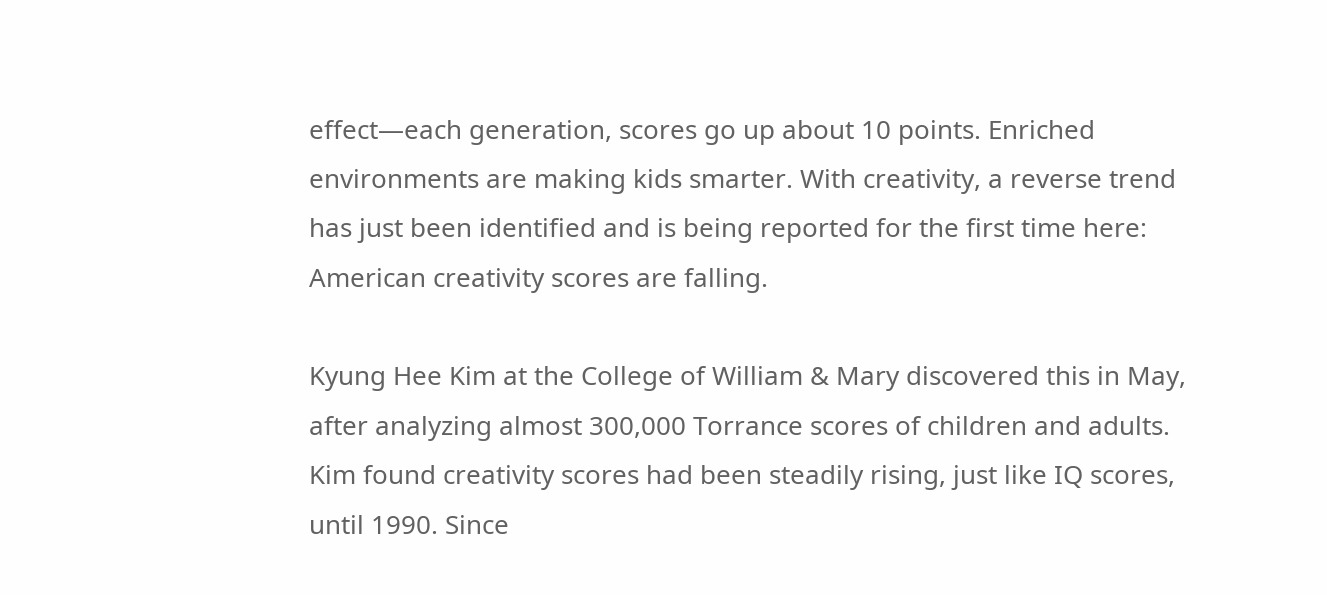effect—each generation, scores go up about 10 points. Enriched environments are making kids smarter. With creativity, a reverse trend has just been identified and is being reported for the first time here: American creativity scores are falling.

Kyung Hee Kim at the College of William & Mary discovered this in May, after analyzing almost 300,000 Torrance scores of children and adults. Kim found creativity scores had been steadily rising, just like IQ scores, until 1990. Since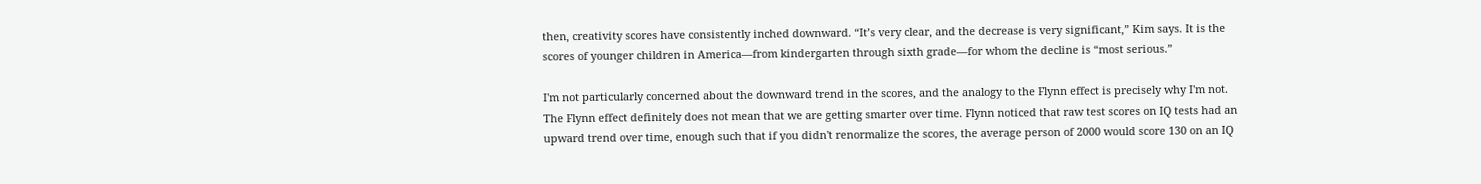then, creativity scores have consistently inched downward. “It’s very clear, and the decrease is very significant,” Kim says. It is the scores of younger children in America—from kindergarten through sixth grade—for whom the decline is “most serious.”

I'm not particularly concerned about the downward trend in the scores, and the analogy to the Flynn effect is precisely why I'm not. The Flynn effect definitely does not mean that we are getting smarter over time. Flynn noticed that raw test scores on IQ tests had an upward trend over time, enough such that if you didn't renormalize the scores, the average person of 2000 would score 130 on an IQ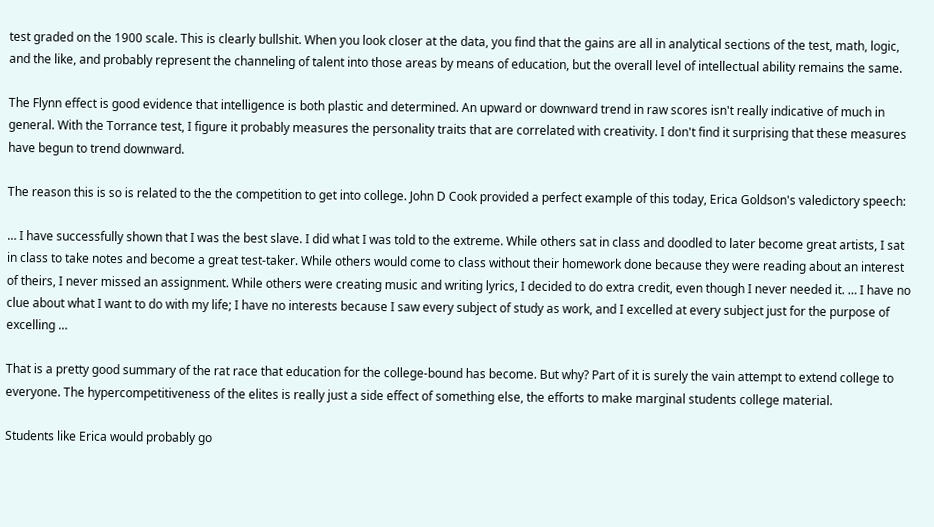test graded on the 1900 scale. This is clearly bullshit. When you look closer at the data, you find that the gains are all in analytical sections of the test, math, logic, and the like, and probably represent the channeling of talent into those areas by means of education, but the overall level of intellectual ability remains the same.

The Flynn effect is good evidence that intelligence is both plastic and determined. An upward or downward trend in raw scores isn't really indicative of much in general. With the Torrance test, I figure it probably measures the personality traits that are correlated with creativity. I don't find it surprising that these measures have begun to trend downward.

The reason this is so is related to the the competition to get into college. John D Cook provided a perfect example of this today, Erica Goldson's valedictory speech:

… I have successfully shown that I was the best slave. I did what I was told to the extreme. While others sat in class and doodled to later become great artists, I sat in class to take notes and become a great test-taker. While others would come to class without their homework done because they were reading about an interest of theirs, I never missed an assignment. While others were creating music and writing lyrics, I decided to do extra credit, even though I never needed it. … I have no clue about what I want to do with my life; I have no interests because I saw every subject of study as work, and I excelled at every subject just for the purpose of excelling …

That is a pretty good summary of the rat race that education for the college-bound has become. But why? Part of it is surely the vain attempt to extend college to everyone. The hypercompetitiveness of the elites is really just a side effect of something else, the efforts to make marginal students college material.

Students like Erica would probably go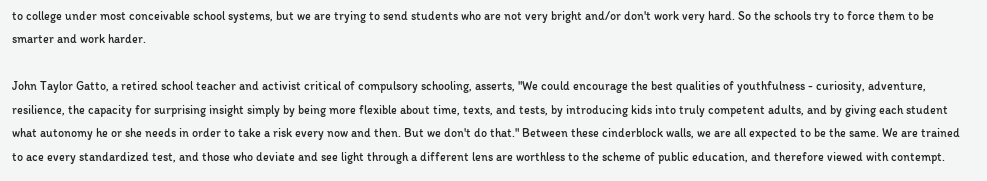to college under most conceivable school systems, but we are trying to send students who are not very bright and/or don't work very hard. So the schools try to force them to be smarter and work harder.

John Taylor Gatto, a retired school teacher and activist critical of compulsory schooling, asserts, "We could encourage the best qualities of youthfulness - curiosity, adventure, resilience, the capacity for surprising insight simply by being more flexible about time, texts, and tests, by introducing kids into truly competent adults, and by giving each student what autonomy he or she needs in order to take a risk every now and then. But we don't do that." Between these cinderblock walls, we are all expected to be the same. We are trained to ace every standardized test, and those who deviate and see light through a different lens are worthless to the scheme of public education, and therefore viewed with contempt.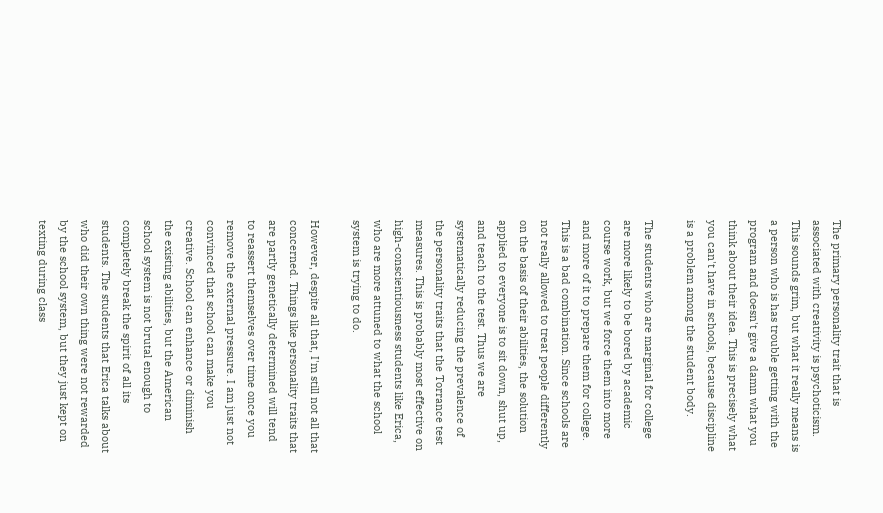The primary personality trait that is associated with creativity is psychoticism. This sounds grim, but what it really means is a person who is has trouble getting with the program and doesn't give a damn what you think about their idea. This is precisely what you can't have in schools, because discipline is a problem among the student body.

The students who are marginal for college are more likely to be bored by academic course work, but we force them into more and more of it to prepare them for college. This is a bad combination. Since schools are not really allowed to treat people differently on the basis of their abilities, the solution applied to everyone is to sit down, shut up, and teach to the test. Thus we are systematically reducing the prevalence of the personality traits that the Torrance test measures. This is probably most effective on high-conscientiousness students like Erica, who are more attuned to what the school system is trying to do.

However, despite all that, I'm still not all that concerned. Things like personality traits that are partly genetically determined will tend to reassert themselves over time once you remove the external pressure. I am just not convinced that school can make you creative. School can enhance or diminish the existing abilities, but the American school system is not brutal enough to completely break the spirit of all its students. The students that Erica talks about who did their own thing were not rewarded by the school system, but they just kept on texting during class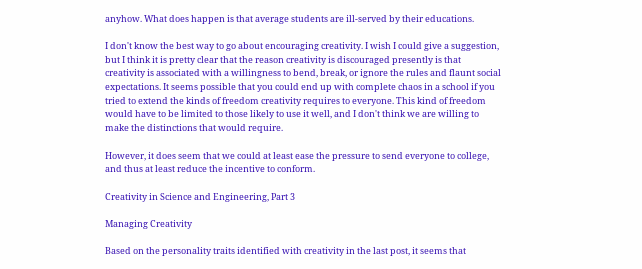anyhow. What does happen is that average students are ill-served by their educations.

I don't know the best way to go about encouraging creativity. I wish I could give a suggestion, but I think it is pretty clear that the reason creativity is discouraged presently is that creativity is associated with a willingness to bend, break, or ignore the rules and flaunt social expectations. It seems possible that you could end up with complete chaos in a school if you tried to extend the kinds of freedom creativity requires to everyone. This kind of freedom would have to be limited to those likely to use it well, and I don't think we are willing to make the distinctions that would require.

However, it does seem that we could at least ease the pressure to send everyone to college, and thus at least reduce the incentive to conform.

Creativity in Science and Engineering, Part 3

Managing Creativity

Based on the personality traits identified with creativity in the last post, it seems that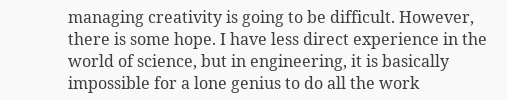managing creativity is going to be difficult. However, there is some hope. I have less direct experience in the world of science, but in engineering, it is basically impossible for a lone genius to do all the work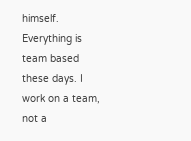himself. Everything is team based these days. I work on a team, not a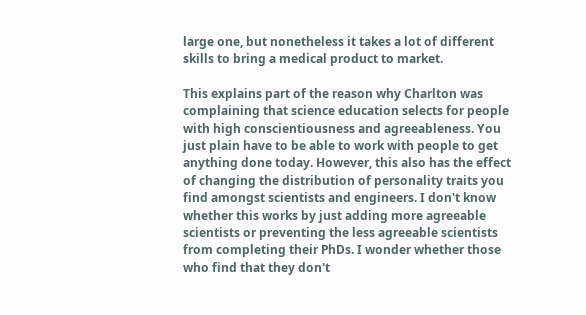large one, but nonetheless it takes a lot of different skills to bring a medical product to market.

This explains part of the reason why Charlton was complaining that science education selects for people with high conscientiousness and agreeableness. You just plain have to be able to work with people to get anything done today. However, this also has the effect of changing the distribution of personality traits you find amongst scientists and engineers. I don't know whether this works by just adding more agreeable scientists or preventing the less agreeable scientists from completing their PhDs. I wonder whether those who find that they don't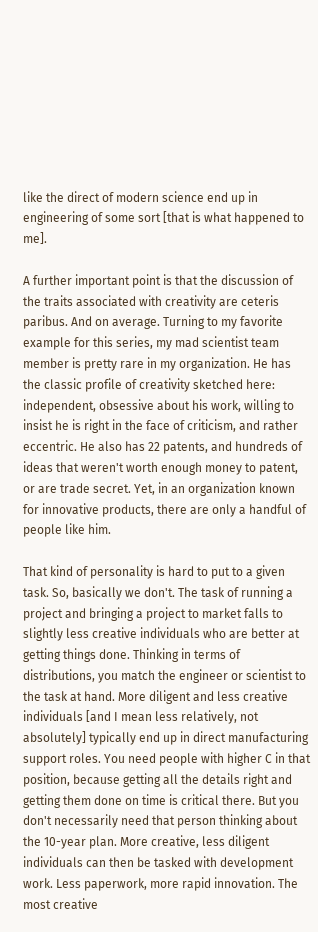like the direct of modern science end up in engineering of some sort [that is what happened to me].

A further important point is that the discussion of the traits associated with creativity are ceteris paribus. And on average. Turning to my favorite example for this series, my mad scientist team member is pretty rare in my organization. He has the classic profile of creativity sketched here: independent, obsessive about his work, willing to insist he is right in the face of criticism, and rather eccentric. He also has 22 patents, and hundreds of ideas that weren't worth enough money to patent, or are trade secret. Yet, in an organization known for innovative products, there are only a handful of people like him.

That kind of personality is hard to put to a given task. So, basically we don't. The task of running a project and bringing a project to market falls to slightly less creative individuals who are better at getting things done. Thinking in terms of distributions, you match the engineer or scientist to the task at hand. More diligent and less creative individuals [and I mean less relatively, not absolutely] typically end up in direct manufacturing support roles. You need people with higher C in that position, because getting all the details right and getting them done on time is critical there. But you don't necessarily need that person thinking about the 10-year plan. More creative, less diligent individuals can then be tasked with development work. Less paperwork, more rapid innovation. The most creative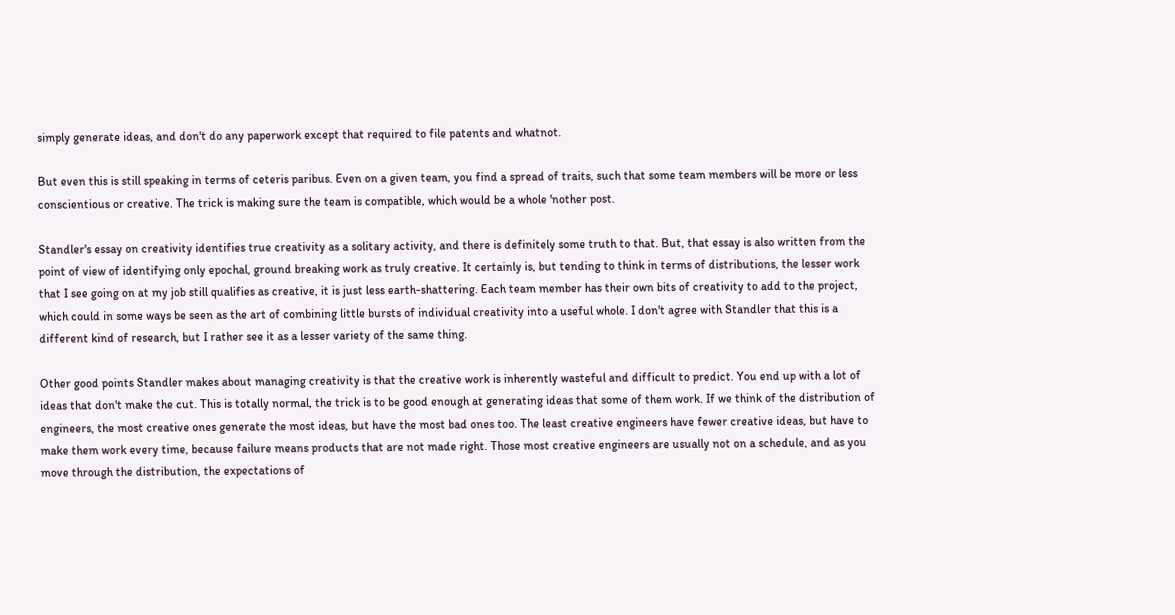simply generate ideas, and don't do any paperwork except that required to file patents and whatnot.

But even this is still speaking in terms of ceteris paribus. Even on a given team, you find a spread of traits, such that some team members will be more or less conscientious or creative. The trick is making sure the team is compatible, which would be a whole 'nother post.

Standler's essay on creativity identifies true creativity as a solitary activity, and there is definitely some truth to that. But, that essay is also written from the point of view of identifying only epochal, ground breaking work as truly creative. It certainly is, but tending to think in terms of distributions, the lesser work that I see going on at my job still qualifies as creative, it is just less earth-shattering. Each team member has their own bits of creativity to add to the project, which could in some ways be seen as the art of combining little bursts of individual creativity into a useful whole. I don't agree with Standler that this is a different kind of research, but I rather see it as a lesser variety of the same thing.

Other good points Standler makes about managing creativity is that the creative work is inherently wasteful and difficult to predict. You end up with a lot of ideas that don't make the cut. This is totally normal, the trick is to be good enough at generating ideas that some of them work. If we think of the distribution of engineers, the most creative ones generate the most ideas, but have the most bad ones too. The least creative engineers have fewer creative ideas, but have to make them work every time, because failure means products that are not made right. Those most creative engineers are usually not on a schedule, and as you move through the distribution, the expectations of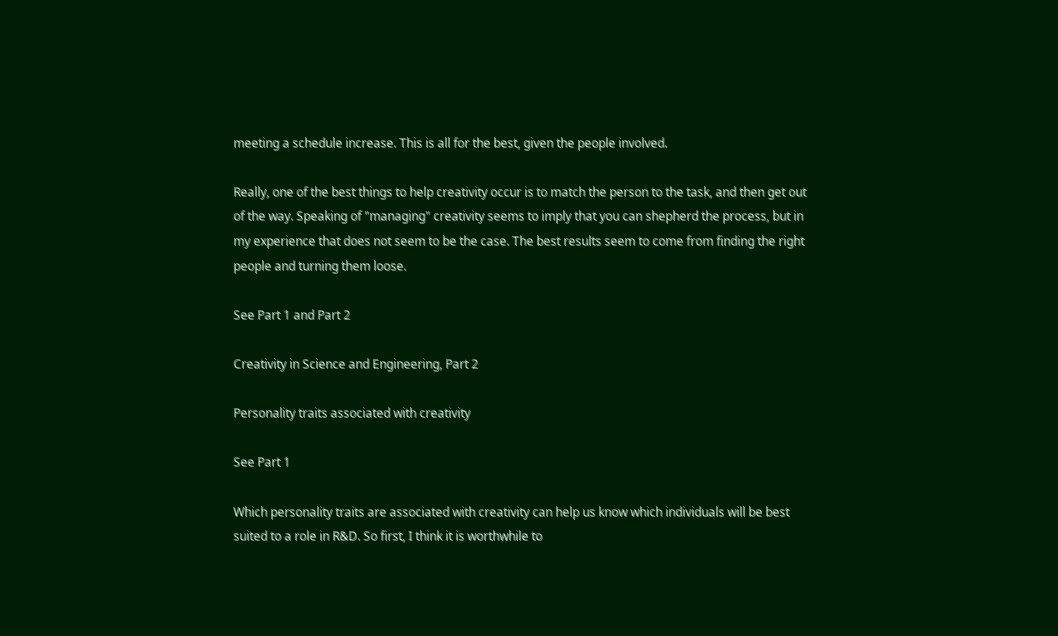meeting a schedule increase. This is all for the best, given the people involved.

Really, one of the best things to help creativity occur is to match the person to the task, and then get out of the way. Speaking of "managing" creativity seems to imply that you can shepherd the process, but in my experience that does not seem to be the case. The best results seem to come from finding the right people and turning them loose.

See Part 1 and Part 2

Creativity in Science and Engineering, Part 2

Personality traits associated with creativity

See Part 1

Which personality traits are associated with creativity can help us know which individuals will be best suited to a role in R&D. So first, I think it is worthwhile to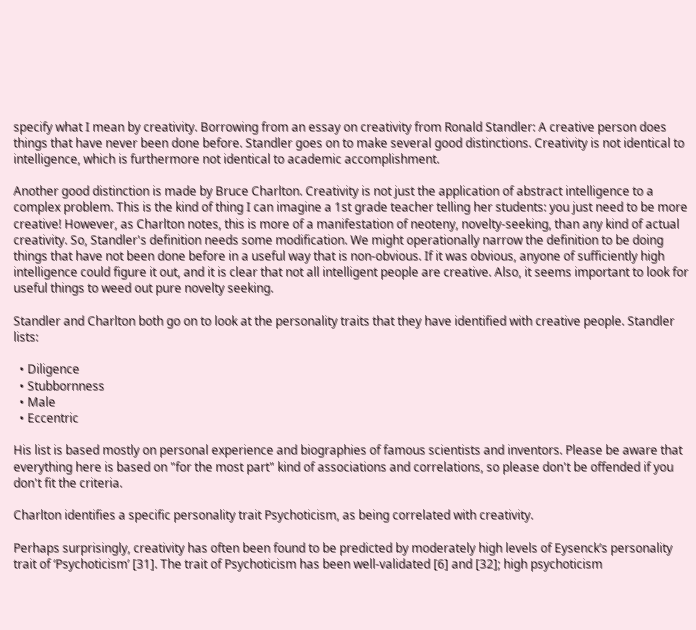specify what I mean by creativity. Borrowing from an essay on creativity from Ronald Standler: A creative person does things that have never been done before. Standler goes on to make several good distinctions. Creativity is not identical to intelligence, which is furthermore not identical to academic accomplishment.

Another good distinction is made by Bruce Charlton. Creativity is not just the application of abstract intelligence to a complex problem. This is the kind of thing I can imagine a 1st grade teacher telling her students: you just need to be more creative! However, as Charlton notes, this is more of a manifestation of neoteny, novelty-seeking, than any kind of actual creativity. So, Standler's definition needs some modification. We might operationally narrow the definition to be doing things that have not been done before in a useful way that is non-obvious. If it was obvious, anyone of sufficiently high intelligence could figure it out, and it is clear that not all intelligent people are creative. Also, it seems important to look for useful things to weed out pure novelty seeking.

Standler and Charlton both go on to look at the personality traits that they have identified with creative people. Standler lists:

  • Diligence
  • Stubbornness
  • Male
  • Eccentric

His list is based mostly on personal experience and biographies of famous scientists and inventors. Please be aware that everything here is based on "for the most part" kind of associations and correlations, so please don't be offended if you don't fit the criteria.

Charlton identifies a specific personality trait Psychoticism, as being correlated with creativity.

Perhaps surprisingly, creativity has often been found to be predicted by moderately high levels of Eysenck’s personality trait of ‘Psychoticism’ [31]. The trait of Psychoticism has been well-validated [6] and [32]; high psychoticism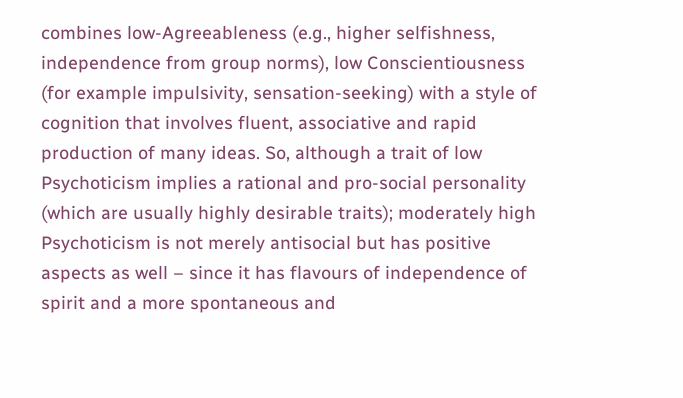combines low-Agreeableness (e.g., higher selfishness, independence from group norms), low Conscientiousness (for example impulsivity, sensation-seeking) with a style of cognition that involves fluent, associative and rapid production of many ideas. So, although a trait of low Psychoticism implies a rational and pro-social personality (which are usually highly desirable traits); moderately high Psychoticism is not merely antisocial but has positive aspects as well – since it has flavours of independence of spirit and a more spontaneous and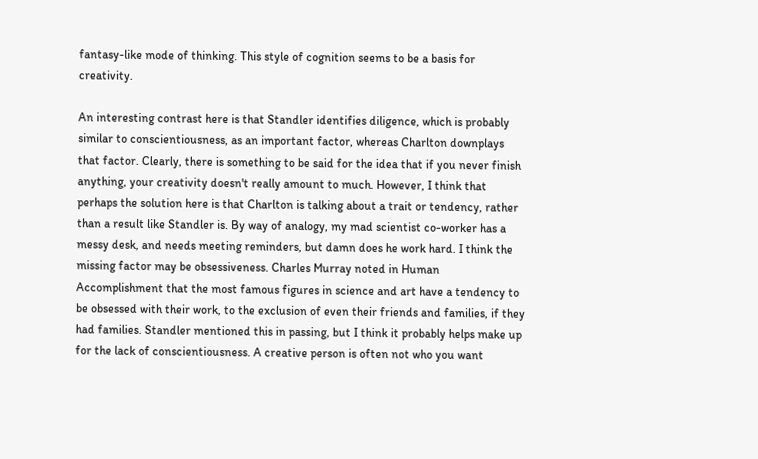fantasy-like mode of thinking. This style of cognition seems to be a basis for creativity.

An interesting contrast here is that Standler identifies diligence, which is probably similar to conscientiousness, as an important factor, whereas Charlton downplays that factor. Clearly, there is something to be said for the idea that if you never finish anything, your creativity doesn't really amount to much. However, I think that perhaps the solution here is that Charlton is talking about a trait or tendency, rather than a result like Standler is. By way of analogy, my mad scientist co-worker has a messy desk, and needs meeting reminders, but damn does he work hard. I think the missing factor may be obsessiveness. Charles Murray noted in Human Accomplishment that the most famous figures in science and art have a tendency to be obsessed with their work, to the exclusion of even their friends and families, if they had families. Standler mentioned this in passing, but I think it probably helps make up for the lack of conscientiousness. A creative person is often not who you want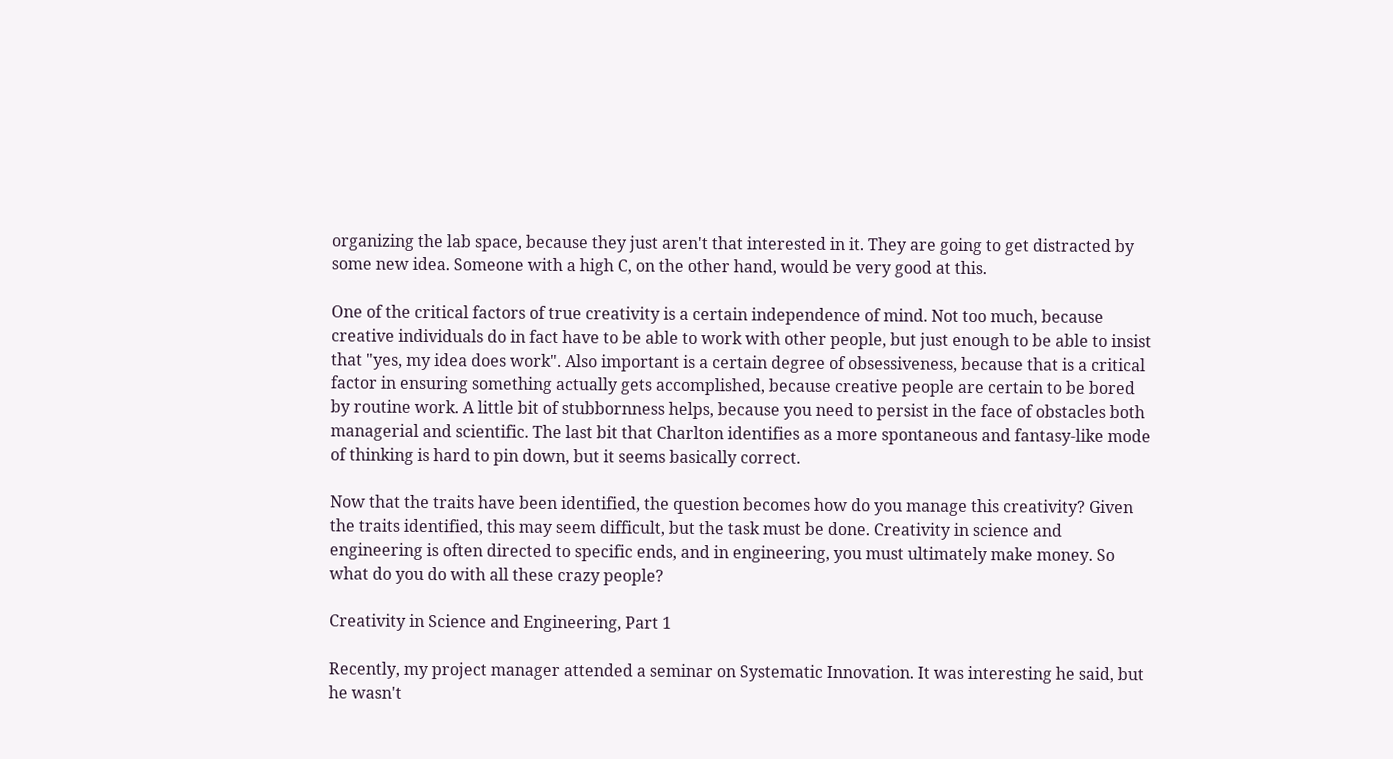organizing the lab space, because they just aren't that interested in it. They are going to get distracted by some new idea. Someone with a high C, on the other hand, would be very good at this.

One of the critical factors of true creativity is a certain independence of mind. Not too much, because creative individuals do in fact have to be able to work with other people, but just enough to be able to insist that "yes, my idea does work". Also important is a certain degree of obsessiveness, because that is a critical factor in ensuring something actually gets accomplished, because creative people are certain to be bored by routine work. A little bit of stubbornness helps, because you need to persist in the face of obstacles both managerial and scientific. The last bit that Charlton identifies as a more spontaneous and fantasy-like mode of thinking is hard to pin down, but it seems basically correct.

Now that the traits have been identified, the question becomes how do you manage this creativity? Given the traits identified, this may seem difficult, but the task must be done. Creativity in science and engineering is often directed to specific ends, and in engineering, you must ultimately make money. So what do you do with all these crazy people?

Creativity in Science and Engineering, Part 1

Recently, my project manager attended a seminar on Systematic Innovation. It was interesting he said, but he wasn't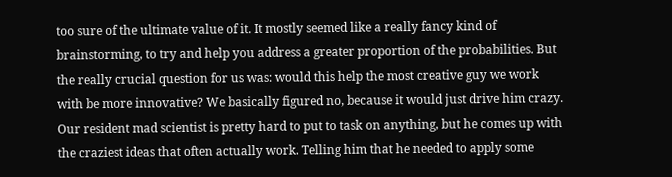too sure of the ultimate value of it. It mostly seemed like a really fancy kind of brainstorming, to try and help you address a greater proportion of the probabilities. But the really crucial question for us was: would this help the most creative guy we work with be more innovative? We basically figured no, because it would just drive him crazy. Our resident mad scientist is pretty hard to put to task on anything, but he comes up with the craziest ideas that often actually work. Telling him that he needed to apply some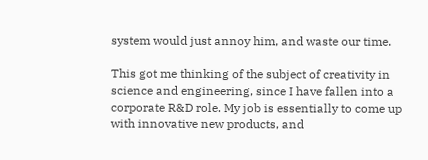system would just annoy him, and waste our time.

This got me thinking of the subject of creativity in science and engineering, since I have fallen into a corporate R&D role. My job is essentially to come up with innovative new products, and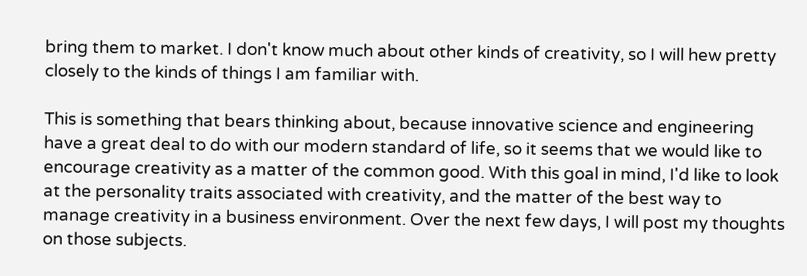bring them to market. I don't know much about other kinds of creativity, so I will hew pretty closely to the kinds of things I am familiar with.

This is something that bears thinking about, because innovative science and engineering have a great deal to do with our modern standard of life, so it seems that we would like to encourage creativity as a matter of the common good. With this goal in mind, I'd like to look at the personality traits associated with creativity, and the matter of the best way to manage creativity in a business environment. Over the next few days, I will post my thoughts on those subjects.